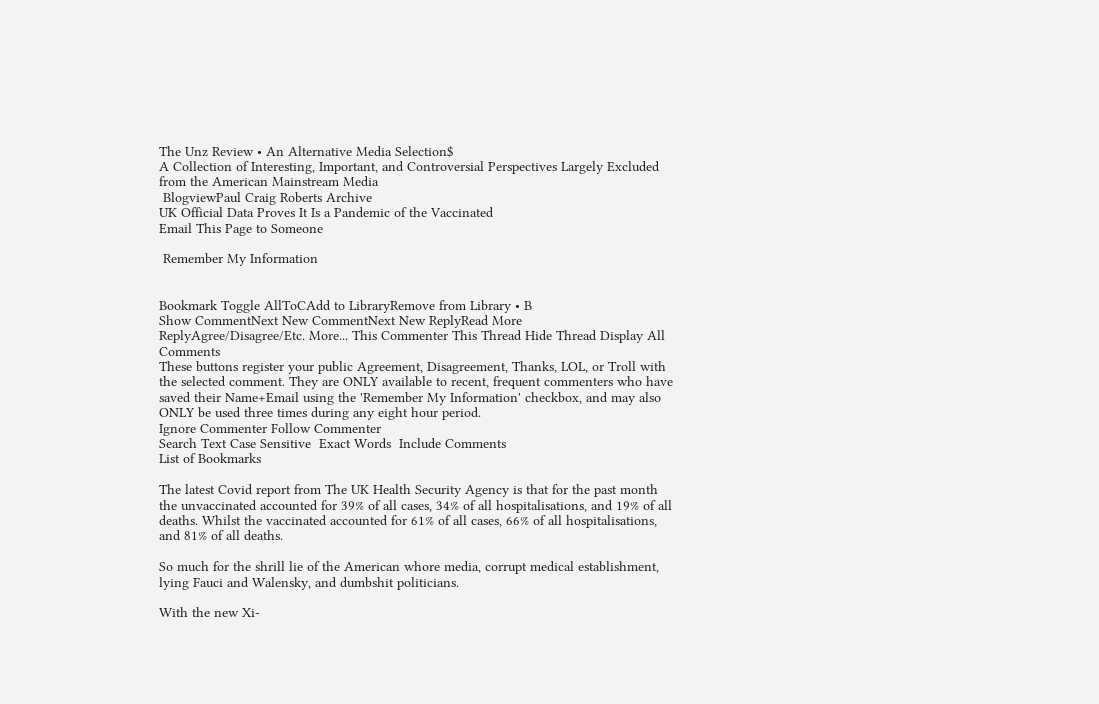The Unz Review • An Alternative Media Selection$
A Collection of Interesting, Important, and Controversial Perspectives Largely Excluded from the American Mainstream Media
 BlogviewPaul Craig Roberts Archive
UK Official Data Proves It Is a Pandemic of the Vaccinated
Email This Page to Someone

 Remember My Information


Bookmark Toggle AllToCAdd to LibraryRemove from Library • B
Show CommentNext New CommentNext New ReplyRead More
ReplyAgree/Disagree/Etc. More... This Commenter This Thread Hide Thread Display All Comments
These buttons register your public Agreement, Disagreement, Thanks, LOL, or Troll with the selected comment. They are ONLY available to recent, frequent commenters who have saved their Name+Email using the 'Remember My Information' checkbox, and may also ONLY be used three times during any eight hour period.
Ignore Commenter Follow Commenter
Search Text Case Sensitive  Exact Words  Include Comments
List of Bookmarks

The latest Covid report from The UK Health Security Agency is that for the past month the unvaccinated accounted for 39% of all cases, 34% of all hospitalisations, and 19% of all deaths. Whilst the vaccinated accounted for 61% of all cases, 66% of all hospitalisations, and 81% of all deaths.

So much for the shrill lie of the American whore media, corrupt medical establishment, lying Fauci and Walensky, and dumbshit politicians.

With the new Xi-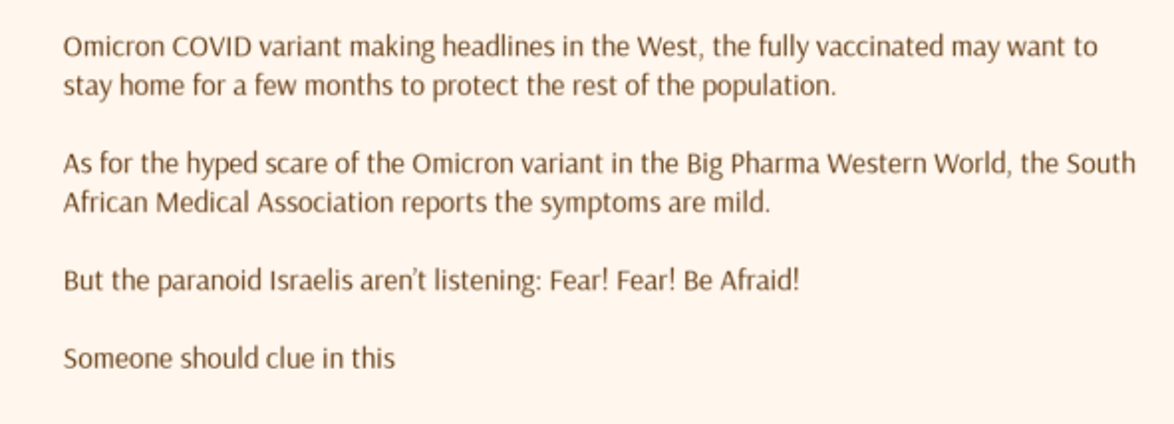Omicron COVID variant making headlines in the West, the fully vaccinated may want to stay home for a few months to protect the rest of the population.

As for the hyped scare of the Omicron variant in the Big Pharma Western World, the South African Medical Association reports the symptoms are mild.

But the paranoid Israelis aren’t listening: Fear! Fear! Be Afraid!

Someone should clue in this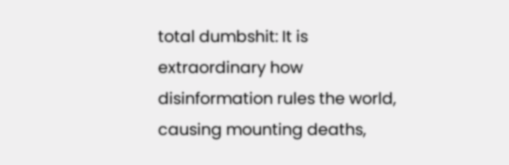total dumbshit: It is extraordinary how disinformation rules the world, causing mounting deaths,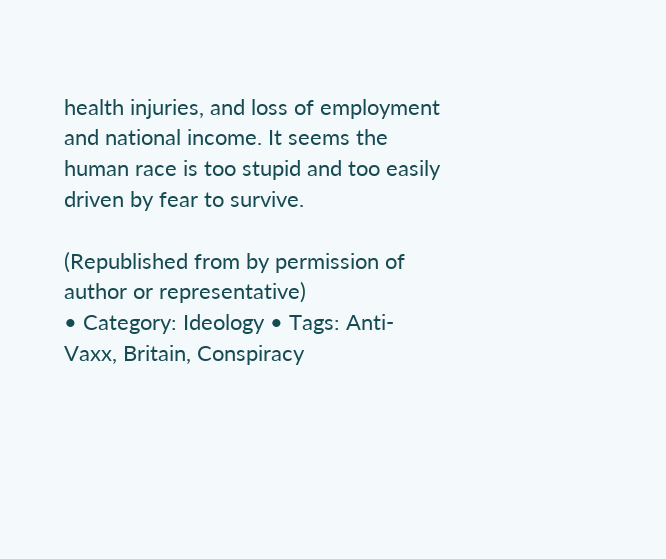health injuries, and loss of employment and national income. It seems the human race is too stupid and too easily driven by fear to survive.

(Republished from by permission of author or representative)
• Category: Ideology • Tags: Anti-Vaxx, Britain, Conspiracy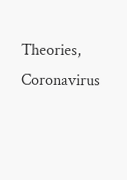Theories, Coronavirus